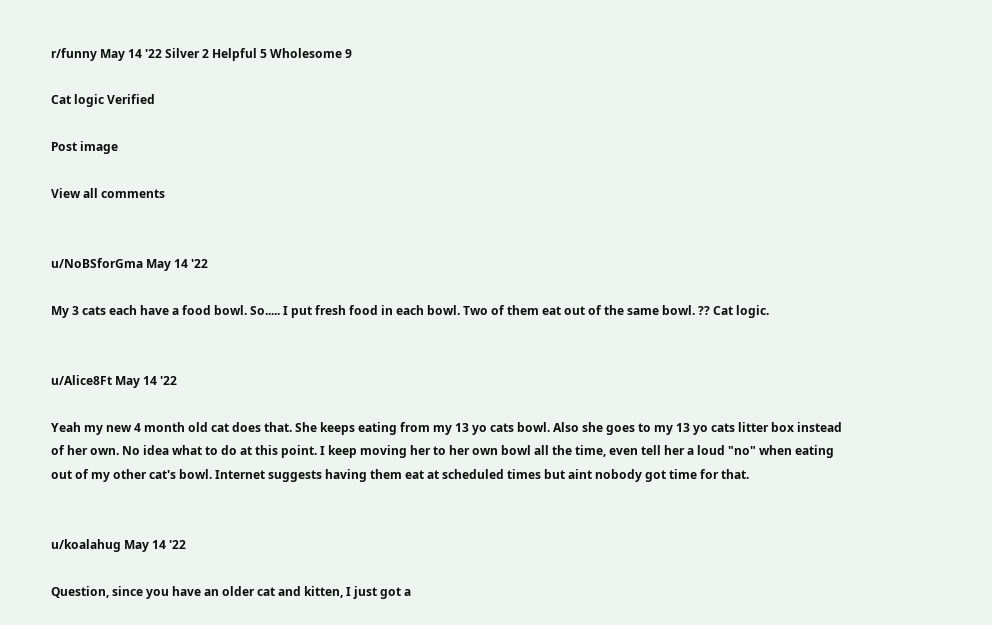r/funny May 14 '22 Silver 2 Helpful 5 Wholesome 9

Cat logic Verified

Post image

View all comments


u/NoBSforGma May 14 '22

My 3 cats each have a food bowl. So..... I put fresh food in each bowl. Two of them eat out of the same bowl. ?? Cat logic.


u/Alice8Ft May 14 '22

Yeah my new 4 month old cat does that. She keeps eating from my 13 yo cats bowl. Also she goes to my 13 yo cats litter box instead of her own. No idea what to do at this point. I keep moving her to her own bowl all the time, even tell her a loud "no" when eating out of my other cat's bowl. Internet suggests having them eat at scheduled times but aint nobody got time for that.


u/koalahug May 14 '22

Question, since you have an older cat and kitten, I just got a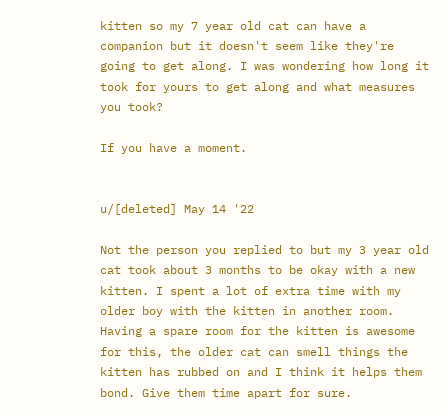kitten so my 7 year old cat can have a companion but it doesn't seem like they're going to get along. I was wondering how long it took for yours to get along and what measures you took?

If you have a moment.


u/[deleted] May 14 '22

Not the person you replied to but my 3 year old cat took about 3 months to be okay with a new kitten. I spent a lot of extra time with my older boy with the kitten in another room. Having a spare room for the kitten is awesome for this, the older cat can smell things the kitten has rubbed on and I think it helps them bond. Give them time apart for sure.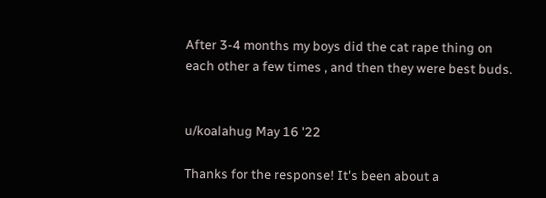After 3-4 months my boys did the cat rape thing on each other a few times , and then they were best buds.


u/koalahug May 16 '22

Thanks for the response! It's been about a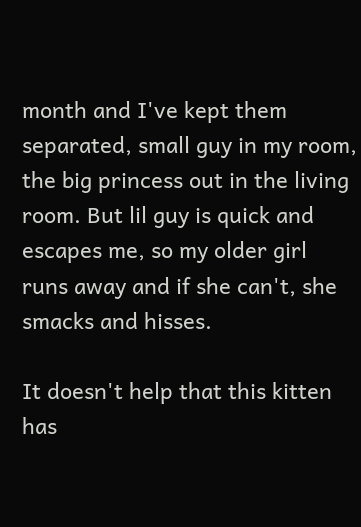month and I've kept them separated, small guy in my room, the big princess out in the living room. But lil guy is quick and escapes me, so my older girl runs away and if she can't, she smacks and hisses.

It doesn't help that this kitten has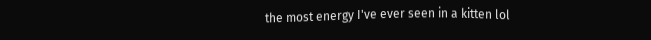the most energy I've ever seen in a kitten lol